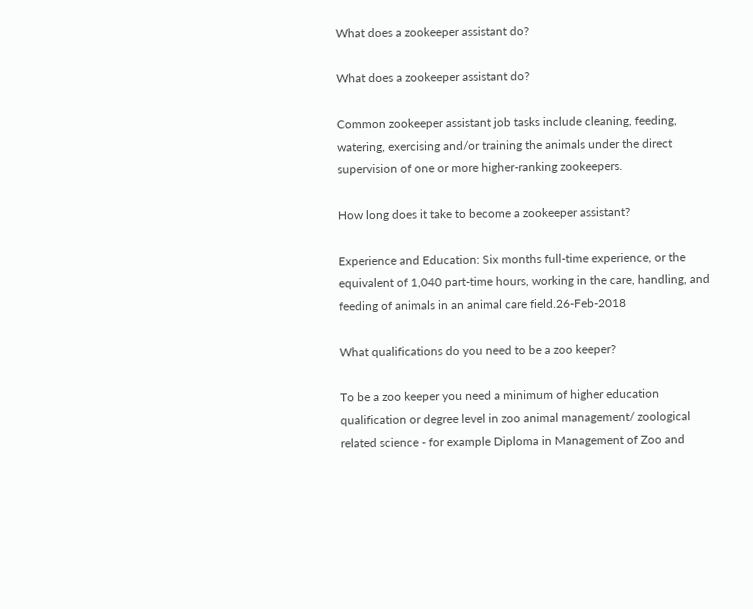What does a zookeeper assistant do?

What does a zookeeper assistant do?

Common zookeeper assistant job tasks include cleaning, feeding, watering, exercising and/or training the animals under the direct supervision of one or more higher-ranking zookeepers.

How long does it take to become a zookeeper assistant?

Experience and Education: Six months full-time experience, or the equivalent of 1,040 part-time hours, working in the care, handling, and feeding of animals in an animal care field.26-Feb-2018

What qualifications do you need to be a zoo keeper?

To be a zoo keeper you need a minimum of higher education qualification or degree level in zoo animal management/ zoological related science - for example Diploma in Management of Zoo and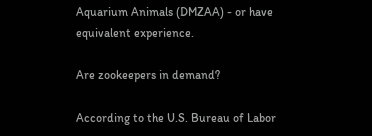Aquarium Animals (DMZAA) - or have equivalent experience.

Are zookeepers in demand?

According to the U.S. Bureau of Labor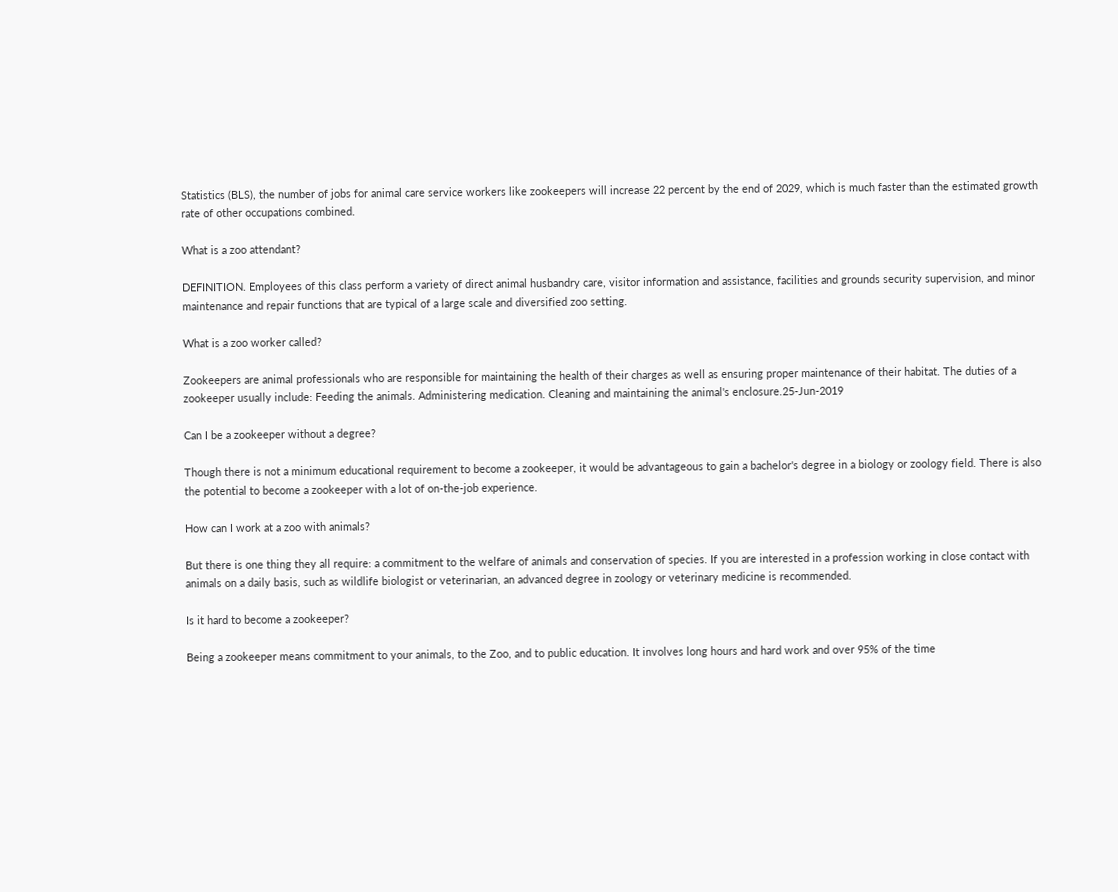Statistics (BLS), the number of jobs for animal care service workers like zookeepers will increase 22 percent by the end of 2029, which is much faster than the estimated growth rate of other occupations combined.

What is a zoo attendant?

DEFINITION. Employees of this class perform a variety of direct animal husbandry care, visitor information and assistance, facilities and grounds security supervision, and minor maintenance and repair functions that are typical of a large scale and diversified zoo setting.

What is a zoo worker called?

Zookeepers are animal professionals who are responsible for maintaining the health of their charges as well as ensuring proper maintenance of their habitat. The duties of a zookeeper usually include: Feeding the animals. Administering medication. Cleaning and maintaining the animal's enclosure.25-Jun-2019

Can I be a zookeeper without a degree?

Though there is not a minimum educational requirement to become a zookeeper, it would be advantageous to gain a bachelor's degree in a biology or zoology field. There is also the potential to become a zookeeper with a lot of on-the-job experience.

How can I work at a zoo with animals?

But there is one thing they all require: a commitment to the welfare of animals and conservation of species. If you are interested in a profession working in close contact with animals on a daily basis, such as wildlife biologist or veterinarian, an advanced degree in zoology or veterinary medicine is recommended.

Is it hard to become a zookeeper?

Being a zookeeper means commitment to your animals, to the Zoo, and to public education. It involves long hours and hard work and over 95% of the time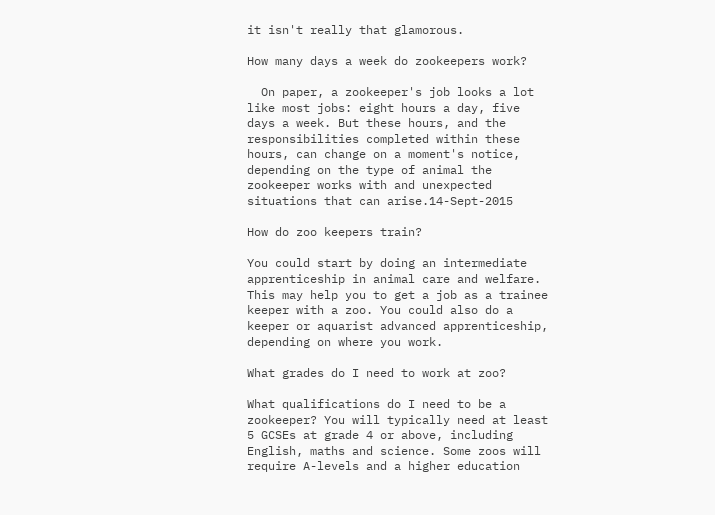it isn't really that glamorous.

How many days a week do zookeepers work?

  On paper, a zookeeper's job looks a lot like most jobs: eight hours a day, five days a week. But these hours, and the responsibilities completed within these hours, can change on a moment's notice, depending on the type of animal the zookeeper works with and unexpected situations that can arise.14-Sept-2015

How do zoo keepers train?

You could start by doing an intermediate apprenticeship in animal care and welfare. This may help you to get a job as a trainee keeper with a zoo. You could also do a keeper or aquarist advanced apprenticeship, depending on where you work.

What grades do I need to work at zoo?

What qualifications do I need to be a zookeeper? You will typically need at least 5 GCSEs at grade 4 or above, including English, maths and science. Some zoos will require A-levels and a higher education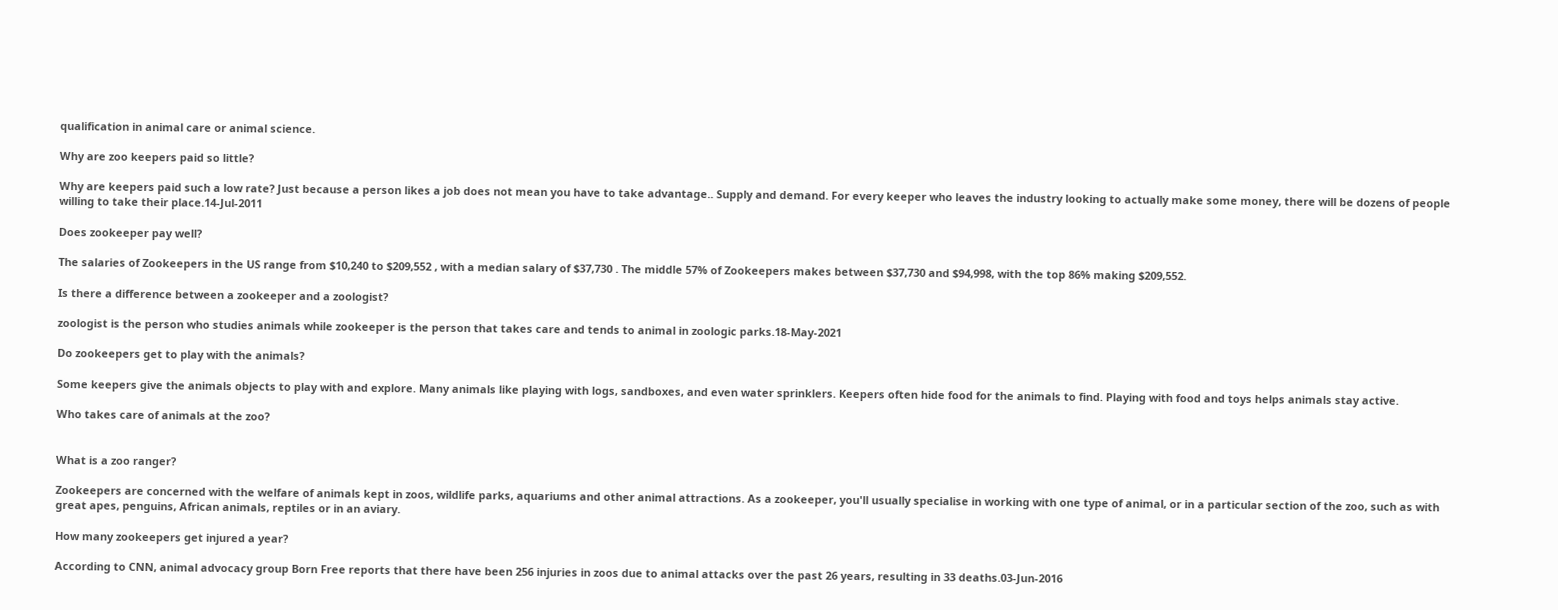qualification in animal care or animal science.

Why are zoo keepers paid so little?

Why are keepers paid such a low rate? Just because a person likes a job does not mean you have to take advantage.. Supply and demand. For every keeper who leaves the industry looking to actually make some money, there will be dozens of people willing to take their place.14-Jul-2011

Does zookeeper pay well?

The salaries of Zookeepers in the US range from $10,240 to $209,552 , with a median salary of $37,730 . The middle 57% of Zookeepers makes between $37,730 and $94,998, with the top 86% making $209,552.

Is there a difference between a zookeeper and a zoologist?

zoologist is the person who studies animals while zookeeper is the person that takes care and tends to animal in zoologic parks.18-May-2021

Do zookeepers get to play with the animals?

Some keepers give the animals objects to play with and explore. Many animals like playing with logs, sandboxes, and even water sprinklers. Keepers often hide food for the animals to find. Playing with food and toys helps animals stay active.

Who takes care of animals at the zoo?


What is a zoo ranger?

Zookeepers are concerned with the welfare of animals kept in zoos, wildlife parks, aquariums and other animal attractions. As a zookeeper, you'll usually specialise in working with one type of animal, or in a particular section of the zoo, such as with great apes, penguins, African animals, reptiles or in an aviary.

How many zookeepers get injured a year?

According to CNN, animal advocacy group Born Free reports that there have been 256 injuries in zoos due to animal attacks over the past 26 years, resulting in 33 deaths.03-Jun-2016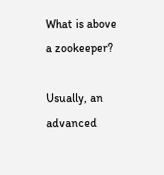What is above a zookeeper?

Usually, an advanced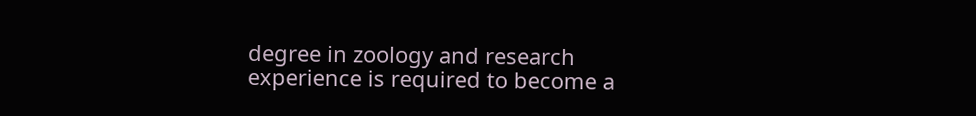degree in zoology and research experience is required to become a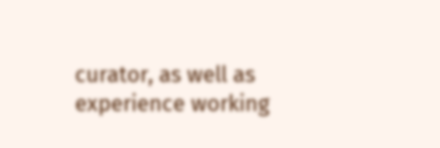curator, as well as experience working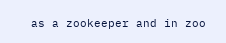as a zookeeper and in zoo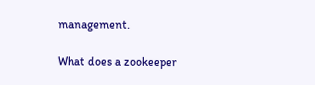management.

What does a zookeeper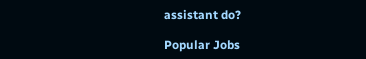assistant do?

Popular Jobs